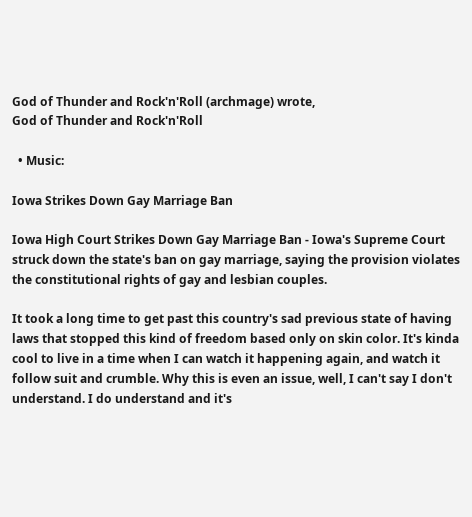God of Thunder and Rock'n'Roll (archmage) wrote,
God of Thunder and Rock'n'Roll

  • Music:

Iowa Strikes Down Gay Marriage Ban

Iowa High Court Strikes Down Gay Marriage Ban - Iowa's Supreme Court struck down the state's ban on gay marriage, saying the provision violates the constitutional rights of gay and lesbian couples.

It took a long time to get past this country's sad previous state of having laws that stopped this kind of freedom based only on skin color. It's kinda cool to live in a time when I can watch it happening again, and watch it follow suit and crumble. Why this is even an issue, well, I can't say I don't understand. I do understand and it's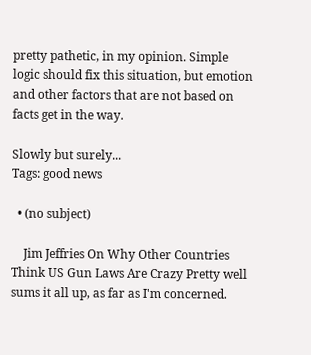pretty pathetic, in my opinion. Simple logic should fix this situation, but emotion and other factors that are not based on facts get in the way.

Slowly but surely...
Tags: good news

  • (no subject)

    Jim Jeffries On Why Other Countries Think US Gun Laws Are Crazy Pretty well sums it all up, as far as I'm concerned.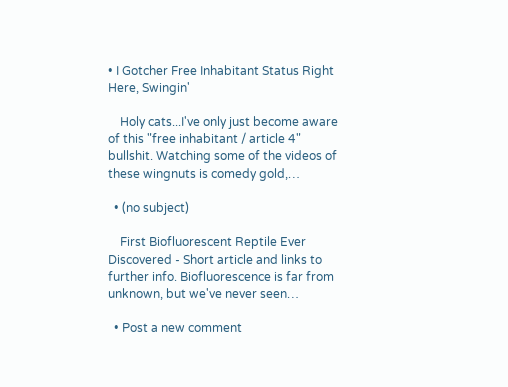• I Gotcher Free Inhabitant Status Right Here, Swingin'

    Holy cats...I've only just become aware of this "free inhabitant / article 4" bullshit. Watching some of the videos of these wingnuts is comedy gold,…

  • (no subject)

    First Biofluorescent Reptile Ever Discovered - Short article and links to further info. Biofluorescence is far from unknown, but we've never seen…

  • Post a new comment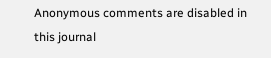Anonymous comments are disabled in this journal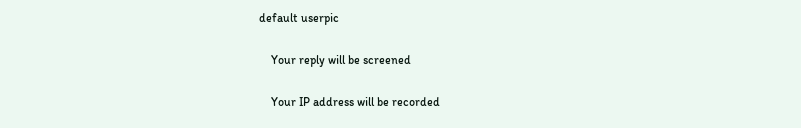default userpic

    Your reply will be screened

    Your IP address will be recorded